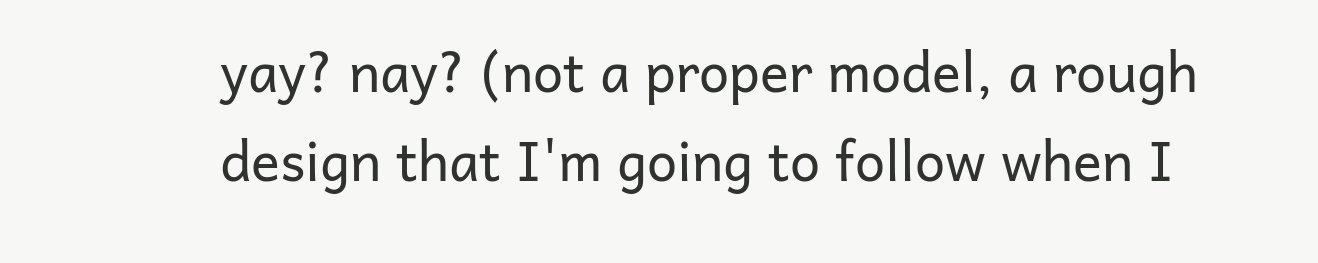yay? nay? (not a proper model, a rough design that I'm going to follow when I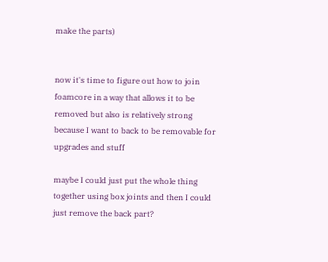make the parts)


now it's time to figure out how to join foamcore in a way that allows it to be removed but also is relatively strong
because I want to back to be removable for upgrades and stuff

maybe I could just put the whole thing together using box joints and then I could just remove the back part?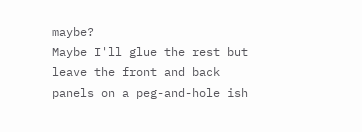maybe?
Maybe I'll glue the rest but leave the front and back panels on a peg-and-hole ish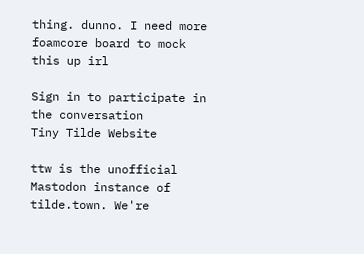thing. dunno. I need more foamcore board to mock this up irl

Sign in to participate in the conversation
Tiny Tilde Website

ttw is the unofficial Mastodon instance of tilde.town. We're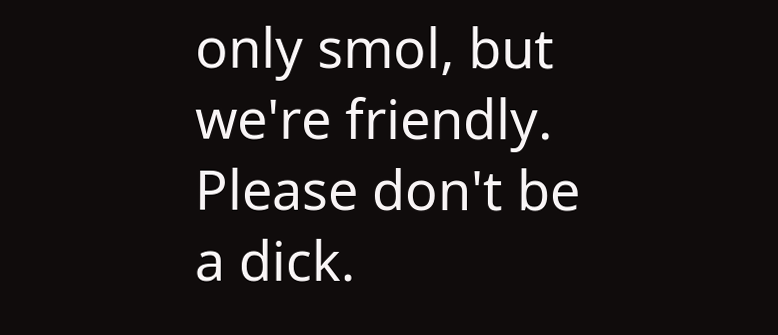only smol, but we're friendly. Please don't be a dick.